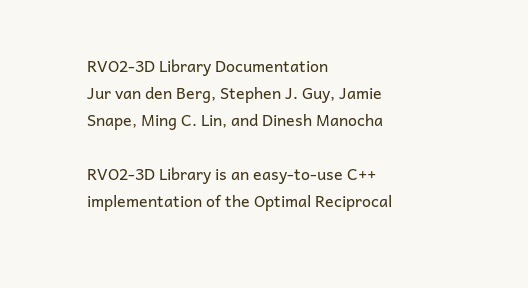RVO2-3D Library Documentation
Jur van den Berg, Stephen J. Guy, Jamie Snape, Ming C. Lin, and Dinesh Manocha

RVO2-3D Library is an easy-to-use C++ implementation of the Optimal Reciprocal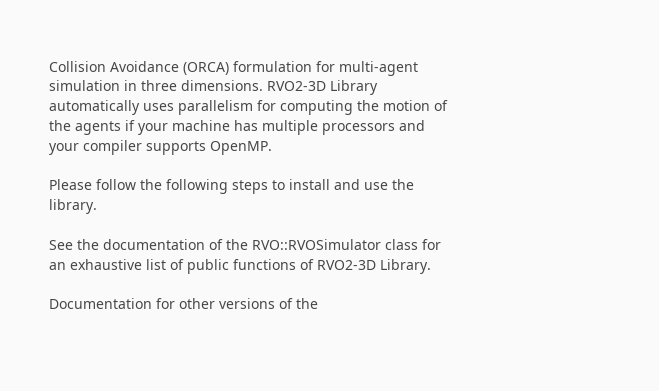Collision Avoidance (ORCA) formulation for multi-agent simulation in three dimensions. RVO2-3D Library automatically uses parallelism for computing the motion of the agents if your machine has multiple processors and your compiler supports OpenMP.

Please follow the following steps to install and use the library.

See the documentation of the RVO::RVOSimulator class for an exhaustive list of public functions of RVO2-3D Library.

Documentation for other versions of the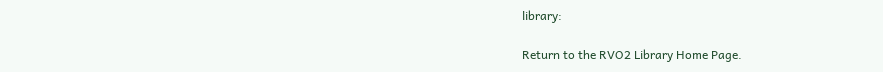library:

Return to the RVO2 Library Home Page.